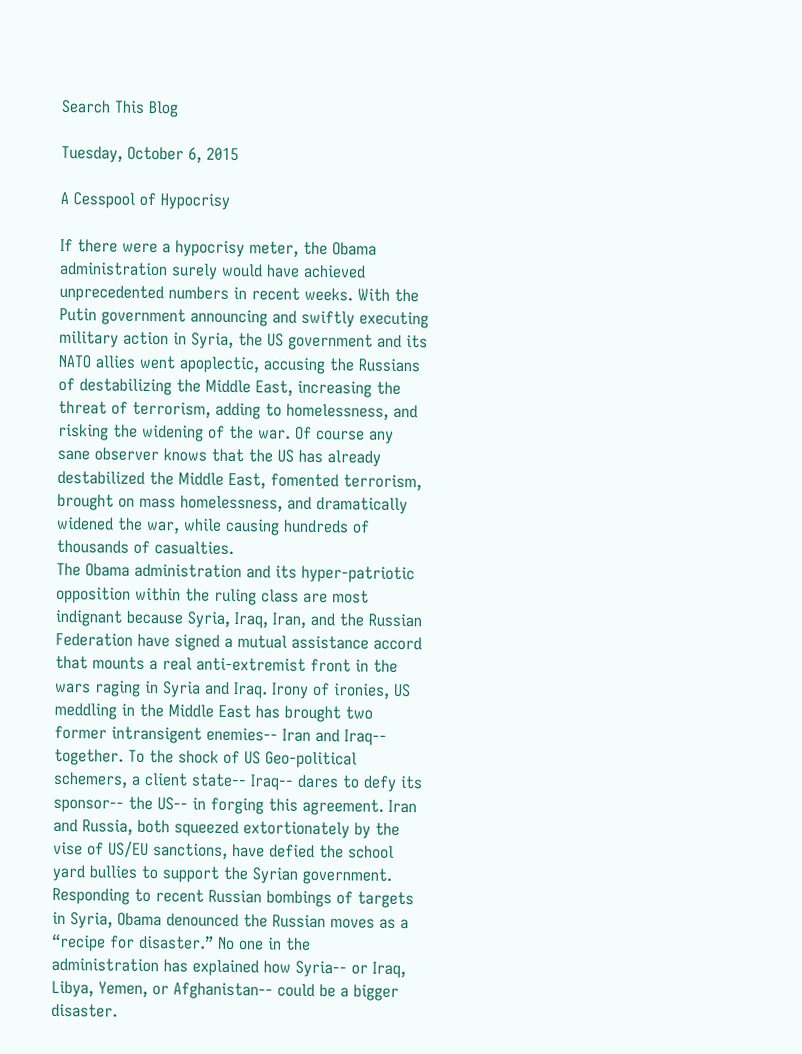Search This Blog

Tuesday, October 6, 2015

A Cesspool of Hypocrisy

If there were a hypocrisy meter, the Obama administration surely would have achieved unprecedented numbers in recent weeks. With the Putin government announcing and swiftly executing military action in Syria, the US government and its NATO allies went apoplectic, accusing the Russians of destabilizing the Middle East, increasing the threat of terrorism, adding to homelessness, and risking the widening of the war. Of course any sane observer knows that the US has already destabilized the Middle East, fomented terrorism, brought on mass homelessness, and dramatically widened the war, while causing hundreds of thousands of casualties.
The Obama administration and its hyper-patriotic opposition within the ruling class are most indignant because Syria, Iraq, Iran, and the Russian Federation have signed a mutual assistance accord that mounts a real anti-extremist front in the wars raging in Syria and Iraq. Irony of ironies, US meddling in the Middle East has brought two former intransigent enemies-- Iran and Iraq-- together. To the shock of US Geo-political schemers, a client state-- Iraq-- dares to defy its sponsor-- the US-- in forging this agreement. Iran and Russia, both squeezed extortionately by the vise of US/EU sanctions, have defied the school yard bullies to support the Syrian government.
Responding to recent Russian bombings of targets in Syria, Obama denounced the Russian moves as a “recipe for disaster.” No one in the administration has explained how Syria-- or Iraq, Libya, Yemen, or Afghanistan-- could be a bigger disaster.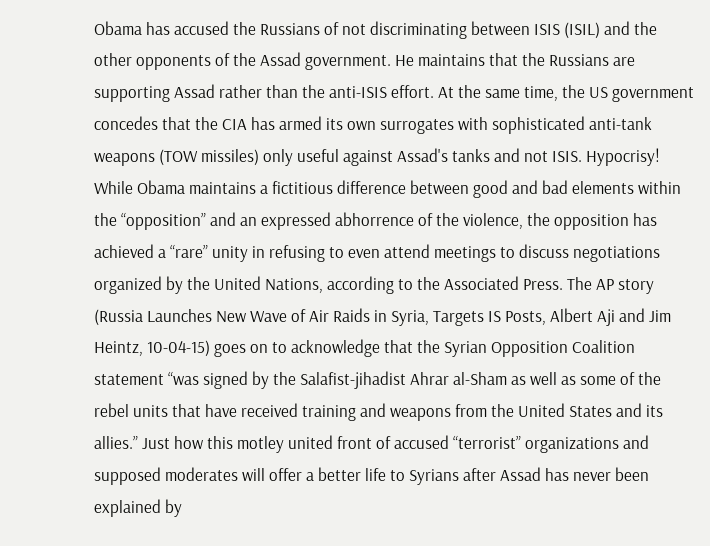Obama has accused the Russians of not discriminating between ISIS (ISIL) and the other opponents of the Assad government. He maintains that the Russians are supporting Assad rather than the anti-ISIS effort. At the same time, the US government concedes that the CIA has armed its own surrogates with sophisticated anti-tank weapons (TOW missiles) only useful against Assad's tanks and not ISIS. Hypocrisy!
While Obama maintains a fictitious difference between good and bad elements within the “opposition” and an expressed abhorrence of the violence, the opposition has achieved a “rare” unity in refusing to even attend meetings to discuss negotiations organized by the United Nations, according to the Associated Press. The AP story (Russia Launches New Wave of Air Raids in Syria, Targets IS Posts, Albert Aji and Jim Heintz, 10-04-15) goes on to acknowledge that the Syrian Opposition Coalition statement “was signed by the Salafist-jihadist Ahrar al-Sham as well as some of the rebel units that have received training and weapons from the United States and its allies.” Just how this motley united front of accused “terrorist” organizations and supposed moderates will offer a better life to Syrians after Assad has never been explained by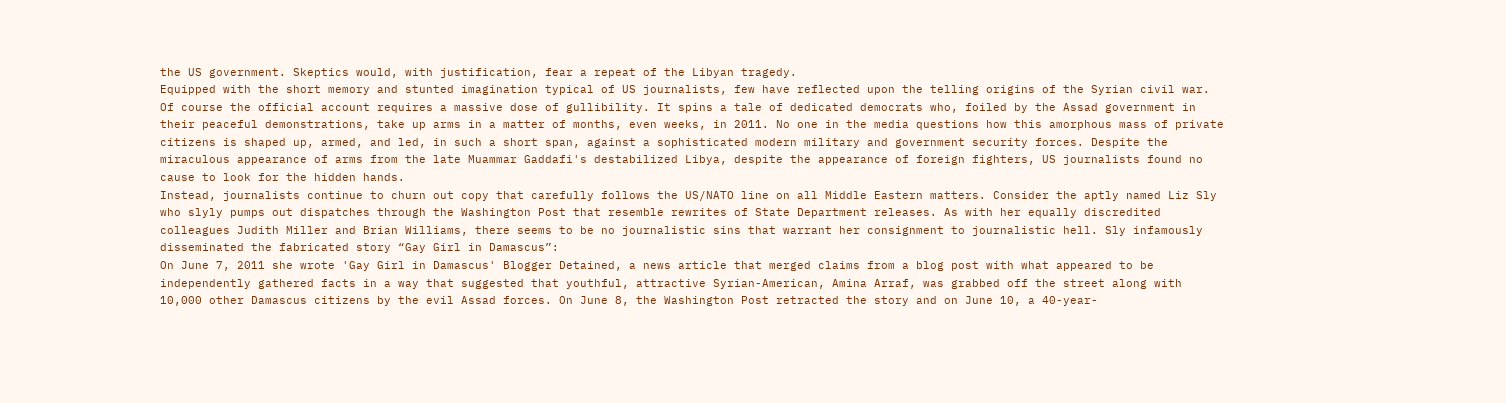the US government. Skeptics would, with justification, fear a repeat of the Libyan tragedy.
Equipped with the short memory and stunted imagination typical of US journalists, few have reflected upon the telling origins of the Syrian civil war. Of course the official account requires a massive dose of gullibility. It spins a tale of dedicated democrats who, foiled by the Assad government in their peaceful demonstrations, take up arms in a matter of months, even weeks, in 2011. No one in the media questions how this amorphous mass of private citizens is shaped up, armed, and led, in such a short span, against a sophisticated modern military and government security forces. Despite the miraculous appearance of arms from the late Muammar Gaddafi's destabilized Libya, despite the appearance of foreign fighters, US journalists found no cause to look for the hidden hands.
Instead, journalists continue to churn out copy that carefully follows the US/NATO line on all Middle Eastern matters. Consider the aptly named Liz Sly who slyly pumps out dispatches through the Washington Post that resemble rewrites of State Department releases. As with her equally discredited colleagues Judith Miller and Brian Williams, there seems to be no journalistic sins that warrant her consignment to journalistic hell. Sly infamously disseminated the fabricated story “Gay Girl in Damascus”:
On June 7, 2011 she wrote 'Gay Girl in Damascus' Blogger Detained, a news article that merged claims from a blog post with what appeared to be independently gathered facts in a way that suggested that youthful, attractive Syrian-American, Amina Arraf, was grabbed off the street along with 10,000 other Damascus citizens by the evil Assad forces. On June 8, the Washington Post retracted the story and on June 10, a 40-year-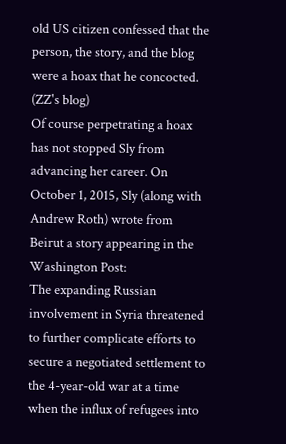old US citizen confessed that the person, the story, and the blog were a hoax that he concocted. (ZZ's blog)
Of course perpetrating a hoax has not stopped Sly from advancing her career. On October 1, 2015, Sly (along with Andrew Roth) wrote from Beirut a story appearing in the Washington Post:
The expanding Russian involvement in Syria threatened to further complicate efforts to secure a negotiated settlement to the 4-year-old war at a time when the influx of refugees into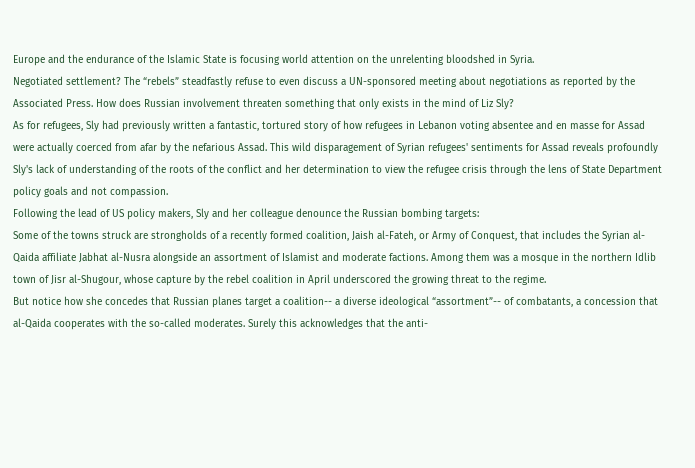Europe and the endurance of the Islamic State is focusing world attention on the unrelenting bloodshed in Syria.
Negotiated settlement? The “rebels” steadfastly refuse to even discuss a UN-sponsored meeting about negotiations as reported by the Associated Press. How does Russian involvement threaten something that only exists in the mind of Liz Sly?
As for refugees, Sly had previously written a fantastic, tortured story of how refugees in Lebanon voting absentee and en masse for Assad were actually coerced from afar by the nefarious Assad. This wild disparagement of Syrian refugees' sentiments for Assad reveals profoundly Sly's lack of understanding of the roots of the conflict and her determination to view the refugee crisis through the lens of State Department policy goals and not compassion.
Following the lead of US policy makers, Sly and her colleague denounce the Russian bombing targets:
Some of the towns struck are strongholds of a recently formed coalition, Jaish al-Fateh, or Army of Conquest, that includes the Syrian al-Qaida affiliate Jabhat al-Nusra alongside an assortment of Islamist and moderate factions. Among them was a mosque in the northern Idlib town of Jisr al-Shugour, whose capture by the rebel coalition in April underscored the growing threat to the regime.
But notice how she concedes that Russian planes target a coalition-- a diverse ideological “assortment”-- of combatants, a concession that al-Qaida cooperates with the so-called moderates. Surely this acknowledges that the anti-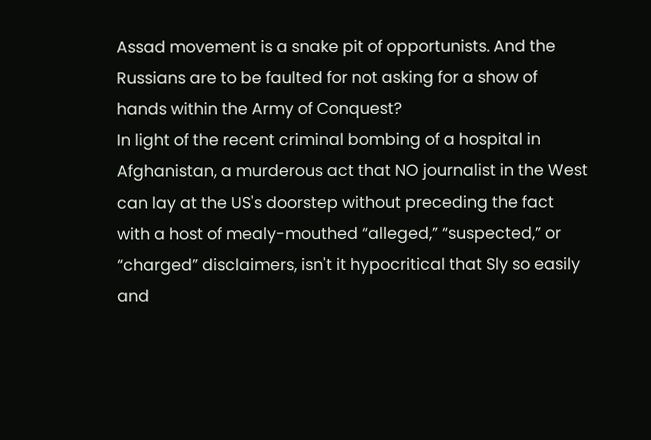Assad movement is a snake pit of opportunists. And the Russians are to be faulted for not asking for a show of hands within the Army of Conquest?
In light of the recent criminal bombing of a hospital in Afghanistan, a murderous act that NO journalist in the West can lay at the US's doorstep without preceding the fact with a host of mealy-mouthed “alleged,” “suspected,” or “charged” disclaimers, isn't it hypocritical that Sly so easily and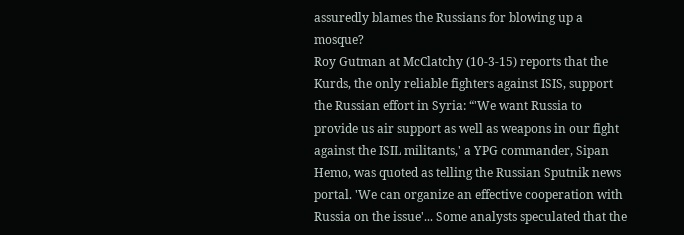assuredly blames the Russians for blowing up a mosque?
Roy Gutman at McClatchy (10-3-15) reports that the Kurds, the only reliable fighters against ISIS, support the Russian effort in Syria: “'We want Russia to provide us air support as well as weapons in our fight against the ISIL militants,' a YPG commander, Sipan Hemo, was quoted as telling the Russian Sputnik news portal. 'We can organize an effective cooperation with Russia on the issue'... Some analysts speculated that the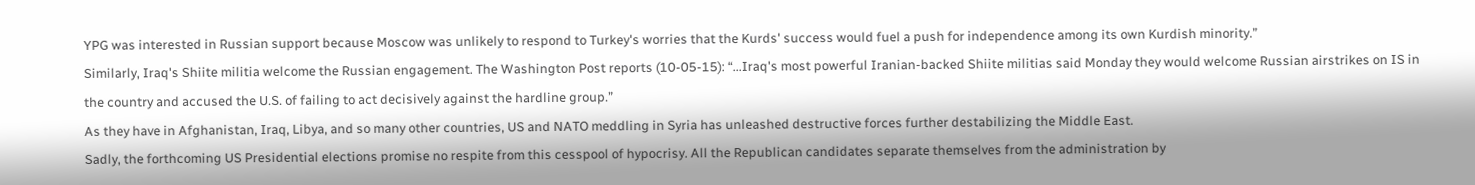YPG was interested in Russian support because Moscow was unlikely to respond to Turkey's worries that the Kurds' success would fuel a push for independence among its own Kurdish minority.”
Similarly, Iraq's Shiite militia welcome the Russian engagement. The Washington Post reports (10-05-15): “...Iraq's most powerful Iranian-backed Shiite militias said Monday they would welcome Russian airstrikes on IS in the country and accused the U.S. of failing to act decisively against the hardline group.”
As they have in Afghanistan, Iraq, Libya, and so many other countries, US and NATO meddling in Syria has unleashed destructive forces further destabilizing the Middle East.
Sadly, the forthcoming US Presidential elections promise no respite from this cesspool of hypocrisy. All the Republican candidates separate themselves from the administration by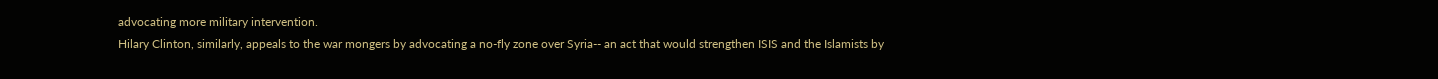advocating more military intervention.
Hilary Clinton, similarly, appeals to the war mongers by advocating a no-fly zone over Syria-- an act that would strengthen ISIS and the Islamists by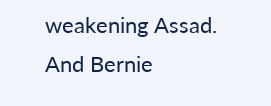weakening Assad.
And Bernie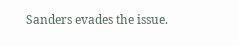Sanders evades the issue.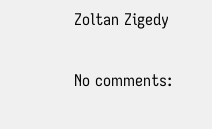Zoltan Zigedy

No comments: